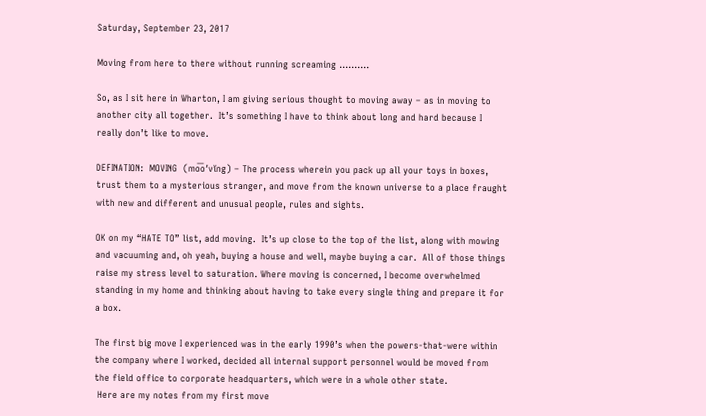Saturday, September 23, 2017

Moving from here to there without running screaming ..........

So, as I sit here in Wharton, I am giving serious thought to moving away – as in moving to another city all together.  It’s something I have to think about long and hard because I really don’t like to move.

DEFINATION:  MOVING  (mo͞o′vĭng) – The process wherein you pack up all your toys in boxes, trust them to a mysterious stranger, and move from the known universe to a place fraught with new and different and unusual people, rules and sights.

OK on my “HATE TO” list, add moving.  It’s up close to the top of the list, along with mowing and vacuuming and, oh yeah, buying a house and well, maybe buying a car.  All of those things raise my stress level to saturation. Where moving is concerned, I become overwhelmed standing in my home and thinking about having to take every single thing and prepare it for a box.

The first big move I experienced was in the early 1990’s when the powers-that-were within the company where I worked, decided all internal support personnel would be moved from the field office to corporate headquarters, which were in a whole other state.
 Here are my notes from my first move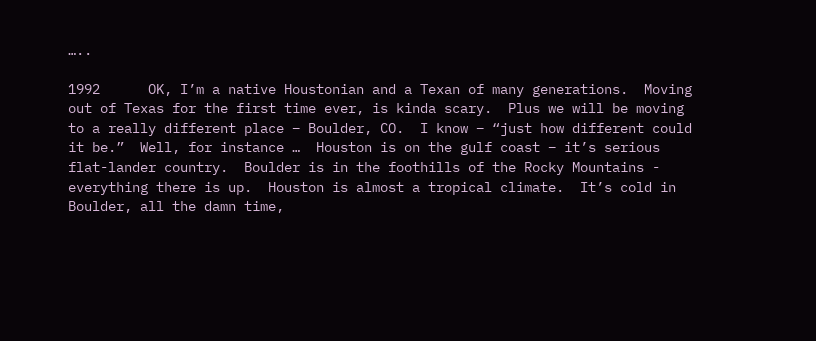…..

1992      OK, I’m a native Houstonian and a Texan of many generations.  Moving out of Texas for the first time ever, is kinda scary.  Plus we will be moving to a really different place – Boulder, CO.  I know – “just how different could it be.”  Well, for instance …  Houston is on the gulf coast – it’s serious flat-lander country.  Boulder is in the foothills of the Rocky Mountains - everything there is up.  Houston is almost a tropical climate.  It’s cold in Boulder, all the damn time,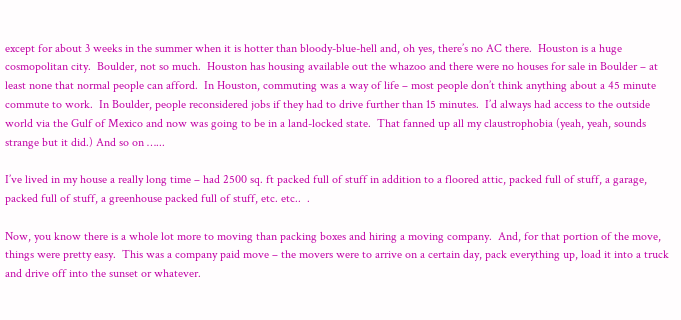except for about 3 weeks in the summer when it is hotter than bloody-blue-hell and, oh yes, there’s no AC there.  Houston is a huge cosmopolitan city.  Boulder, not so much.  Houston has housing available out the whazoo and there were no houses for sale in Boulder – at least none that normal people can afford.  In Houston, commuting was a way of life – most people don’t think anything about a 45 minute commute to work.  In Boulder, people reconsidered jobs if they had to drive further than 15 minutes.  I’d always had access to the outside world via the Gulf of Mexico and now was going to be in a land-locked state.  That fanned up all my claustrophobia (yeah, yeah, sounds strange but it did.) And so on …...

I’ve lived in my house a really long time – had 2500 sq. ft packed full of stuff in addition to a floored attic, packed full of stuff, a garage, packed full of stuff, a greenhouse packed full of stuff, etc. etc..  .

Now, you know there is a whole lot more to moving than packing boxes and hiring a moving company.  And, for that portion of the move, things were pretty easy.  This was a company paid move – the movers were to arrive on a certain day, pack everything up, load it into a truck and drive off into the sunset or whatever.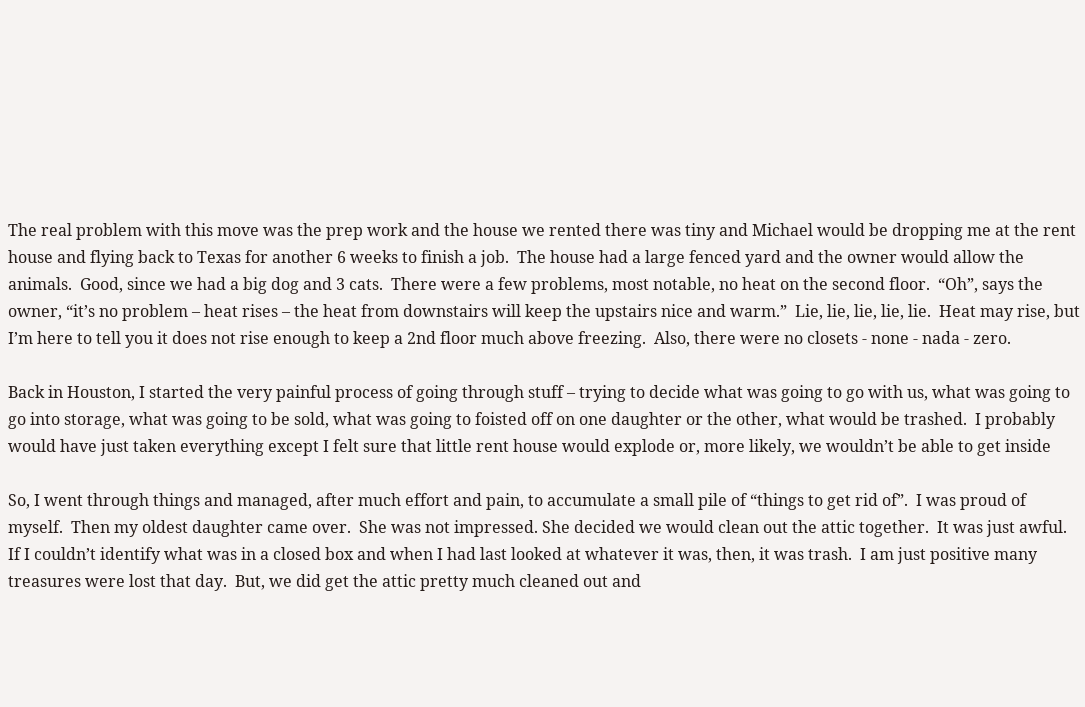The real problem with this move was the prep work and the house we rented there was tiny and Michael would be dropping me at the rent house and flying back to Texas for another 6 weeks to finish a job.  The house had a large fenced yard and the owner would allow the animals.  Good, since we had a big dog and 3 cats.  There were a few problems, most notable, no heat on the second floor.  “Oh”, says the owner, “it’s no problem – heat rises – the heat from downstairs will keep the upstairs nice and warm.”  Lie, lie, lie, lie, lie.  Heat may rise, but I’m here to tell you it does not rise enough to keep a 2nd floor much above freezing.  Also, there were no closets - none - nada - zero.

Back in Houston, I started the very painful process of going through stuff – trying to decide what was going to go with us, what was going to go into storage, what was going to be sold, what was going to foisted off on one daughter or the other, what would be trashed.  I probably would have just taken everything except I felt sure that little rent house would explode or, more likely, we wouldn’t be able to get inside

So, I went through things and managed, after much effort and pain, to accumulate a small pile of “things to get rid of”.  I was proud of myself.  Then my oldest daughter came over.  She was not impressed. She decided we would clean out the attic together.  It was just awful.  If I couldn’t identify what was in a closed box and when I had last looked at whatever it was, then, it was trash.  I am just positive many treasures were lost that day.  But, we did get the attic pretty much cleaned out and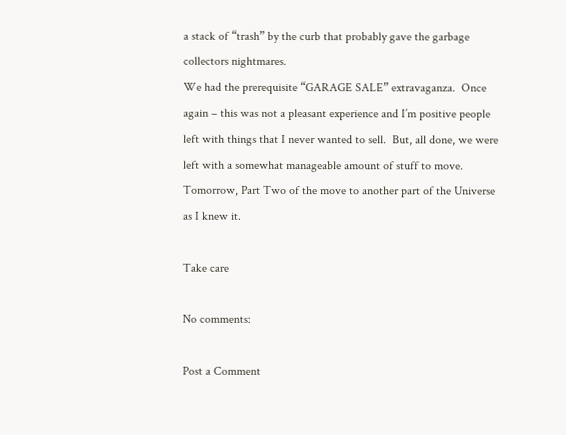a stack of “trash” by the curb that probably gave the garbage collectors nightmares.
We had the prerequisite “GARAGE SALE” extravaganza.  Once again – this was not a pleasant experience and I’m positive people left with things that I never wanted to sell.  But, all done, we were left with a somewhat manageable amount of stuff to move.
Tomorrow, Part Two of the move to another part of the Universe as I knew it.

Take care

No comments:

Post a Comment